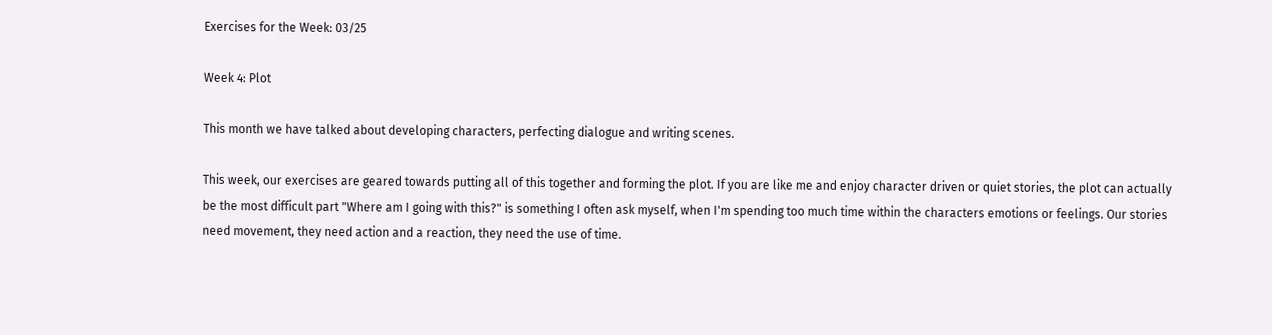Exercises for the Week: 03/25

Week 4: Plot

This month we have talked about developing characters, perfecting dialogue and writing scenes.

This week, our exercises are geared towards putting all of this together and forming the plot. If you are like me and enjoy character driven or quiet stories, the plot can actually be the most difficult part "Where am I going with this?" is something I often ask myself, when I'm spending too much time within the characters emotions or feelings. Our stories need movement, they need action and a reaction, they need the use of time.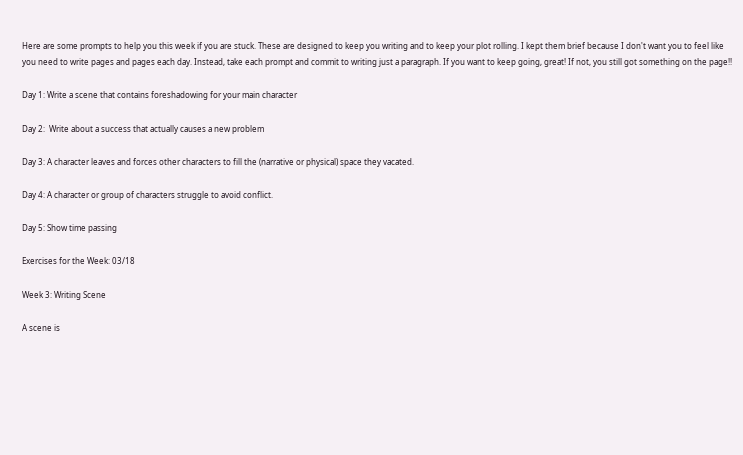Here are some prompts to help you this week if you are stuck. These are designed to keep you writing and to keep your plot rolling. I kept them brief because I don't want you to feel like you need to write pages and pages each day. Instead, take each prompt and commit to writing just a paragraph. If you want to keep going, great! If not, you still got something on the page!!

Day 1: Write a scene that contains foreshadowing for your main character

Day 2:  Write about a success that actually causes a new problem

Day 3: A character leaves and forces other characters to fill the (narrative or physical) space they vacated.

Day 4: A character or group of characters struggle to avoid conflict.

Day 5: Show time passing

Exercises for the Week: 03/18

Week 3: Writing Scene

A scene is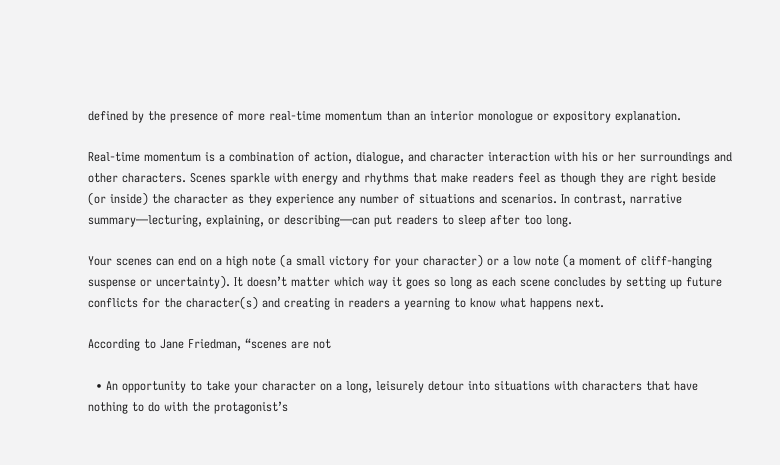defined by the presence of more real-time momentum than an interior monologue or expository explanation.

Real-time momentum is a combination of action, dialogue, and character interaction with his or her surroundings and other characters. Scenes sparkle with energy and rhythms that make readers feel as though they are right beside (or inside) the character as they experience any number of situations and scenarios. In contrast, narrative summary—lecturing, explaining, or describing—can put readers to sleep after too long.

Your scenes can end on a high note (a small victory for your character) or a low note (a moment of cliff-hanging suspense or uncertainty). It doesn’t matter which way it goes so long as each scene concludes by setting up future conflicts for the character(s) and creating in readers a yearning to know what happens next.

According to Jane Friedman, “scenes are not

  • An opportunity to take your character on a long, leisurely detour into situations with characters that have nothing to do with the protagonist’s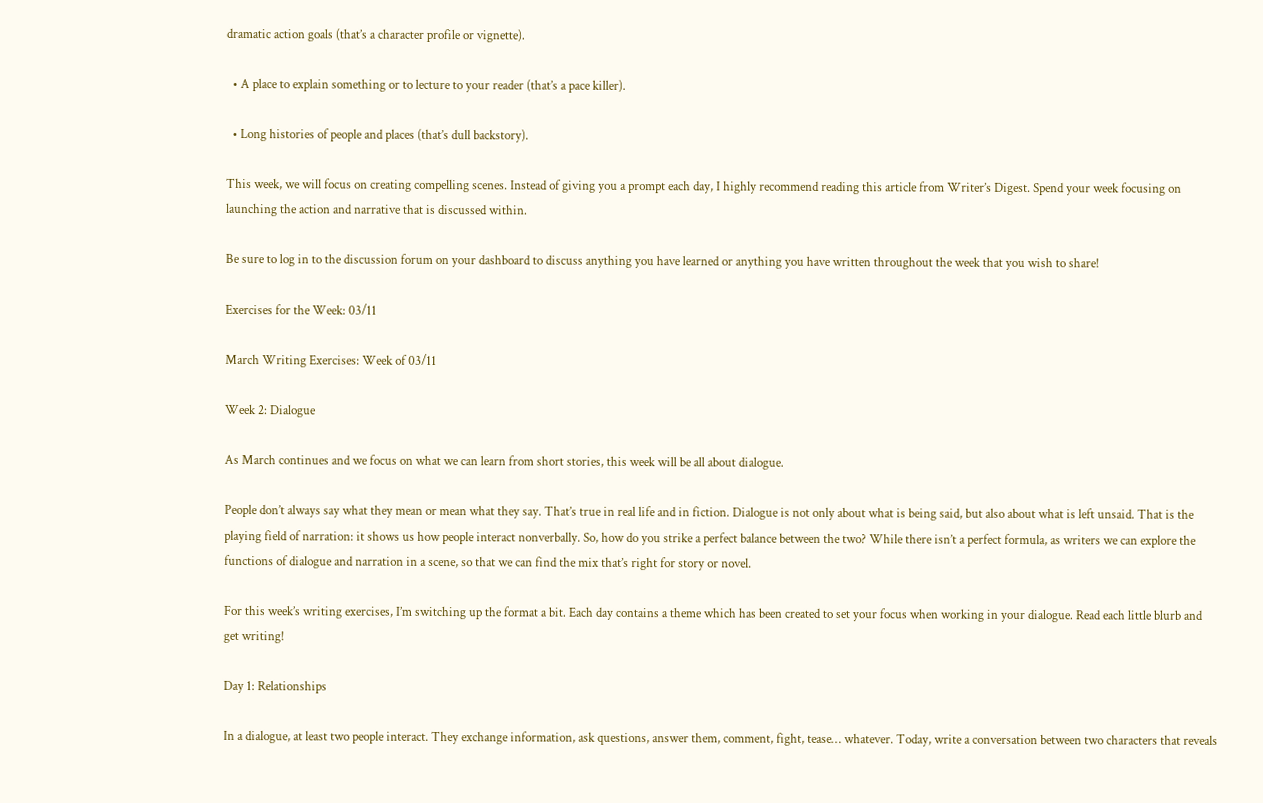dramatic action goals (that’s a character profile or vignette).

  • A place to explain something or to lecture to your reader (that’s a pace killer).

  • Long histories of people and places (that’s dull backstory).

This week, we will focus on creating compelling scenes. Instead of giving you a prompt each day, I highly recommend reading this article from Writer’s Digest. Spend your week focusing on launching the action and narrative that is discussed within.

Be sure to log in to the discussion forum on your dashboard to discuss anything you have learned or anything you have written throughout the week that you wish to share!

Exercises for the Week: 03/11

March Writing Exercises: Week of 03/11

Week 2: Dialogue

As March continues and we focus on what we can learn from short stories, this week will be all about dialogue.

People don’t always say what they mean or mean what they say. That’s true in real life and in fiction. Dialogue is not only about what is being said, but also about what is left unsaid. That is the playing field of narration: it shows us how people interact nonverbally. So, how do you strike a perfect balance between the two? While there isn’t a perfect formula, as writers we can explore the functions of dialogue and narration in a scene, so that we can find the mix that’s right for story or novel.

For this week’s writing exercises, I’m switching up the format a bit. Each day contains a theme which has been created to set your focus when working in your dialogue. Read each little blurb and get writing!

Day 1: Relationships

In a dialogue, at least two people interact. They exchange information, ask questions, answer them, comment, fight, tease… whatever. Today, write a conversation between two characters that reveals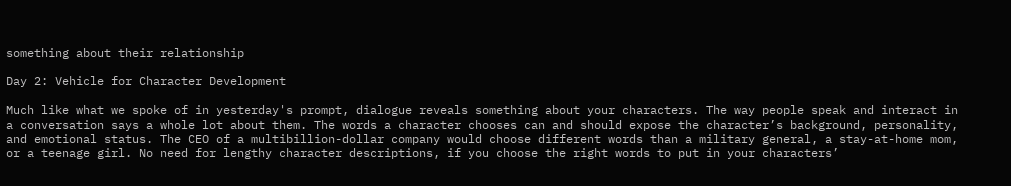something about their relationship

Day 2: Vehicle for Character Development

Much like what we spoke of in yesterday's prompt, dialogue reveals something about your characters. The way people speak and interact in a conversation says a whole lot about them. The words a character chooses can and should expose the character’s background, personality, and emotional status. The CEO of a multibillion-dollar company would choose different words than a military general, a stay-at-home mom, or a teenage girl. No need for lengthy character descriptions, if you choose the right words to put in your characters’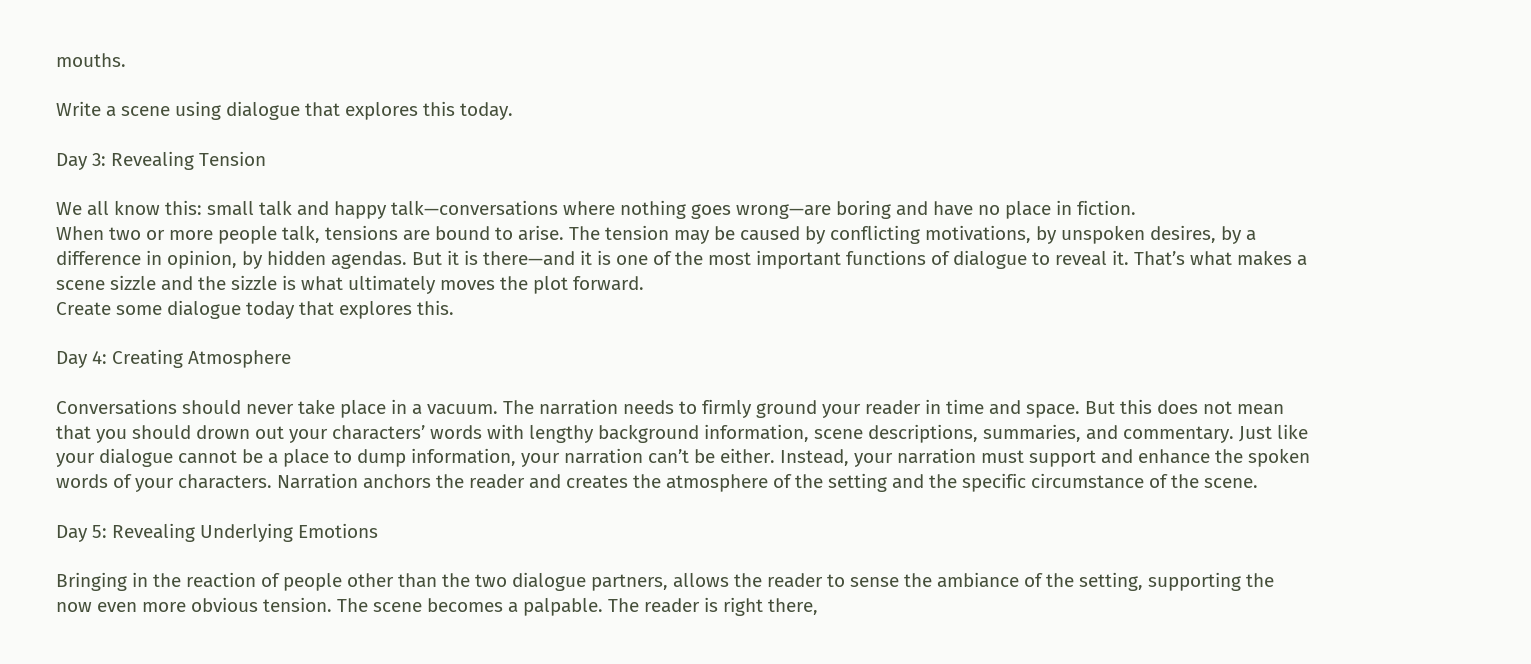mouths.

Write a scene using dialogue that explores this today.

Day 3: Revealing Tension

We all know this: small talk and happy talk—conversations where nothing goes wrong—are boring and have no place in fiction.
When two or more people talk, tensions are bound to arise. The tension may be caused by conflicting motivations, by unspoken desires, by a difference in opinion, by hidden agendas. But it is there—and it is one of the most important functions of dialogue to reveal it. That’s what makes a scene sizzle and the sizzle is what ultimately moves the plot forward.
Create some dialogue today that explores this.

Day 4: Creating Atmosphere

Conversations should never take place in a vacuum. The narration needs to firmly ground your reader in time and space. But this does not mean that you should drown out your characters’ words with lengthy background information, scene descriptions, summaries, and commentary. Just like your dialogue cannot be a place to dump information, your narration can’t be either. Instead, your narration must support and enhance the spoken words of your characters. Narration anchors the reader and creates the atmosphere of the setting and the specific circumstance of the scene.

Day 5: Revealing Underlying Emotions

Bringing in the reaction of people other than the two dialogue partners, allows the reader to sense the ambiance of the setting, supporting the now even more obvious tension. The scene becomes a palpable. The reader is right there,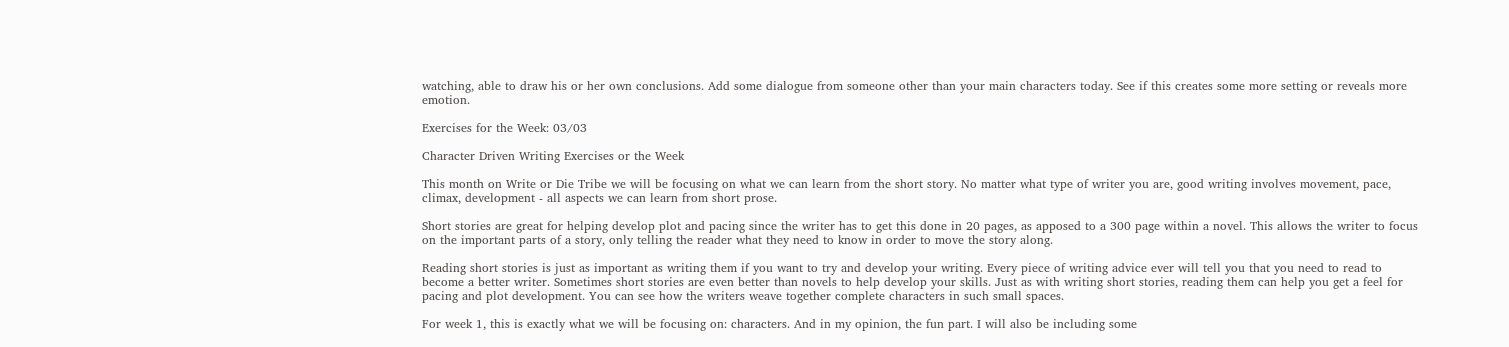watching, able to draw his or her own conclusions. Add some dialogue from someone other than your main characters today. See if this creates some more setting or reveals more emotion.

Exercises for the Week: 03/03

Character Driven Writing Exercises or the Week

This month on Write or Die Tribe we will be focusing on what we can learn from the short story. No matter what type of writer you are, good writing involves movement, pace, climax, development - all aspects we can learn from short prose.

Short stories are great for helping develop plot and pacing since the writer has to get this done in 20 pages, as apposed to a 300 page within a novel. This allows the writer to focus on the important parts of a story, only telling the reader what they need to know in order to move the story along.

Reading short stories is just as important as writing them if you want to try and develop your writing. Every piece of writing advice ever will tell you that you need to read to become a better writer. Sometimes short stories are even better than novels to help develop your skills. Just as with writing short stories, reading them can help you get a feel for pacing and plot development. You can see how the writers weave together complete characters in such small spaces.

For week 1, this is exactly what we will be focusing on: characters. And in my opinion, the fun part. I will also be including some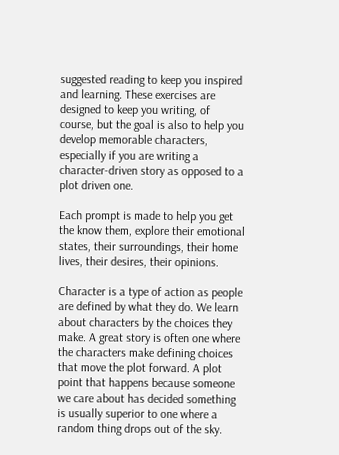suggested reading to keep you inspired and learning. These exercises are designed to keep you writing, of course, but the goal is also to help you develop memorable characters, especially if you are writing a character-driven story as opposed to a plot driven one.

Each prompt is made to help you get the know them, explore their emotional states, their surroundings, their home lives, their desires, their opinions.

Character is a type of action as people are defined by what they do. We learn about characters by the choices they make. A great story is often one where the characters make defining choices that move the plot forward. A plot point that happens because someone we care about has decided something is usually superior to one where a random thing drops out of the sky.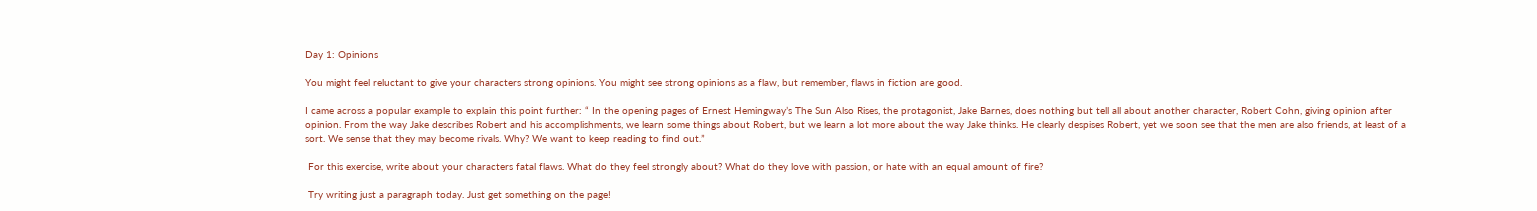Day 1: Opinions

You might feel reluctant to give your characters strong opinions. You might see strong opinions as a flaw, but remember, flaws in fiction are good.

I came across a popular example to explain this point further: “ In the opening pages of Ernest Hemingway’s The Sun Also Rises, the protagonist, Jake Barnes, does nothing but tell all about another character, Robert Cohn, giving opinion after opinion. From the way Jake describes Robert and his accomplishments, we learn some things about Robert, but we learn a lot more about the way Jake thinks. He clearly despises Robert, yet we soon see that the men are also friends, at least of a sort. We sense that they may become rivals. Why? We want to keep reading to find out.”

 For this exercise, write about your characters fatal flaws. What do they feel strongly about? What do they love with passion, or hate with an equal amount of fire?

 Try writing just a paragraph today. Just get something on the page!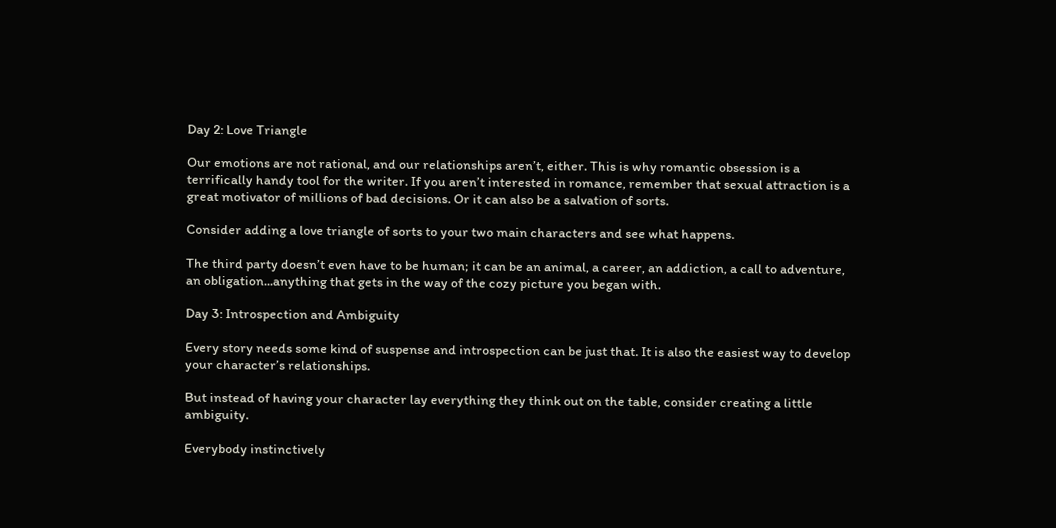Day 2: Love Triangle

Our emotions are not rational, and our relationships aren’t, either. This is why romantic obsession is a terrifically handy tool for the writer. If you aren’t interested in romance, remember that sexual attraction is a great motivator of millions of bad decisions. Or it can also be a salvation of sorts.

Consider adding a love triangle of sorts to your two main characters and see what happens.

The third party doesn’t even have to be human; it can be an animal, a career, an addiction, a call to adventure, an obligation...anything that gets in the way of the cozy picture you began with.

Day 3: Introspection and Ambiguity

Every story needs some kind of suspense and introspection can be just that. It is also the easiest way to develop your character’s relationships.

But instead of having your character lay everything they think out on the table, consider creating a little ambiguity.

Everybody instinctively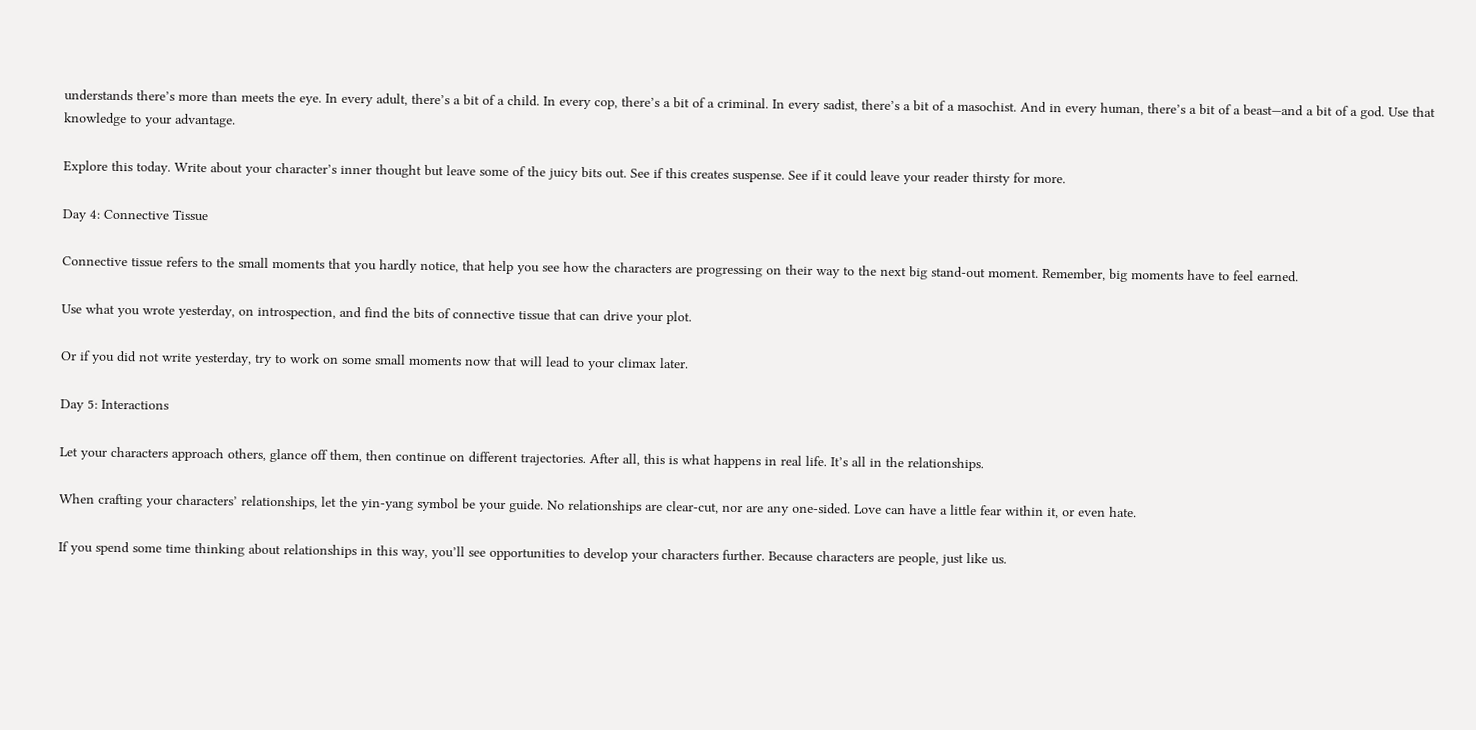understands there’s more than meets the eye. In every adult, there’s a bit of a child. In every cop, there’s a bit of a criminal. In every sadist, there’s a bit of a masochist. And in every human, there’s a bit of a beast—and a bit of a god. Use that knowledge to your advantage.

Explore this today. Write about your character’s inner thought but leave some of the juicy bits out. See if this creates suspense. See if it could leave your reader thirsty for more.

Day 4: Connective Tissue

Connective tissue refers to the small moments that you hardly notice, that help you see how the characters are progressing on their way to the next big stand-out moment. Remember, big moments have to feel earned.

Use what you wrote yesterday, on introspection, and find the bits of connective tissue that can drive your plot.

Or if you did not write yesterday, try to work on some small moments now that will lead to your climax later.

Day 5: Interactions

Let your characters approach others, glance off them, then continue on different trajectories. After all, this is what happens in real life. It’s all in the relationships.

When crafting your characters’ relationships, let the yin-yang symbol be your guide. No relationships are clear-cut, nor are any one-sided. Love can have a little fear within it, or even hate.

If you spend some time thinking about relationships in this way, you’ll see opportunities to develop your characters further. Because characters are people, just like us.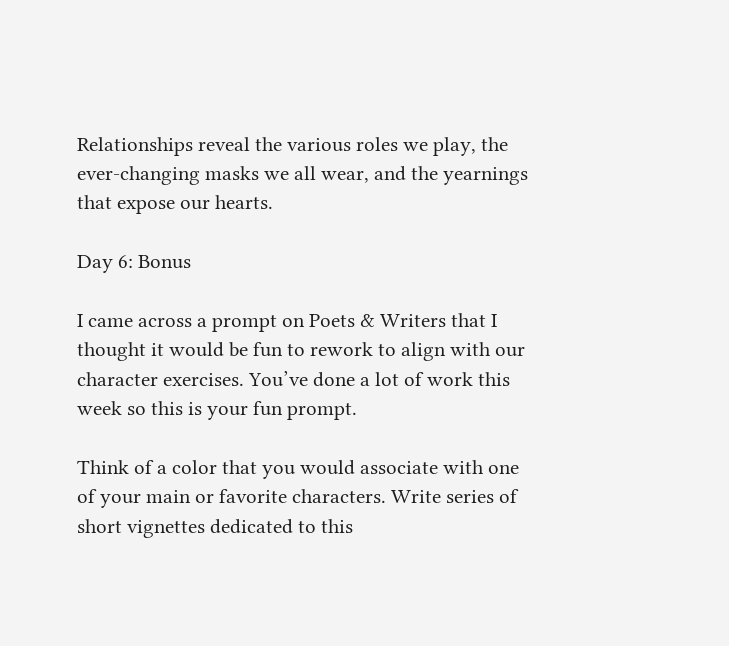Relationships reveal the various roles we play, the ever-changing masks we all wear, and the yearnings that expose our hearts.

Day 6: Bonus

I came across a prompt on Poets & Writers that I thought it would be fun to rework to align with our character exercises. You’ve done a lot of work this week so this is your fun prompt.

Think of a color that you would associate with one of your main or favorite characters. Write series of short vignettes dedicated to this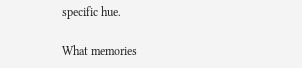specific hue.

What memories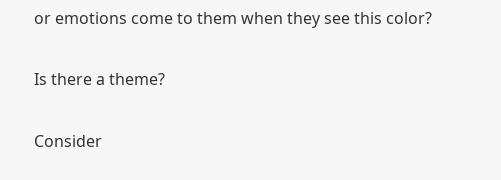or emotions come to them when they see this color?

Is there a theme?

Consider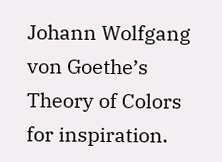Johann Wolfgang von Goethe’s Theory of Colors for inspiration.